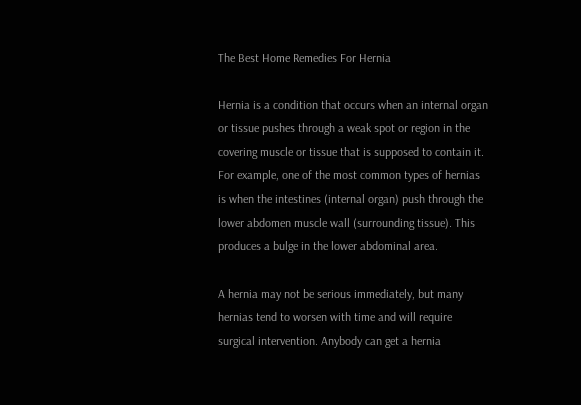The Best Home Remedies For Hernia

Hernia is a condition that occurs when an internal organ or tissue pushes through a weak spot or region in the covering muscle or tissue that is supposed to contain it. For example, one of the most common types of hernias is when the intestines (internal organ) push through the lower abdomen muscle wall (surrounding tissue). This produces a bulge in the lower abdominal area.

A hernia may not be serious immediately, but many hernias tend to worsen with time and will require surgical intervention. Anybody can get a hernia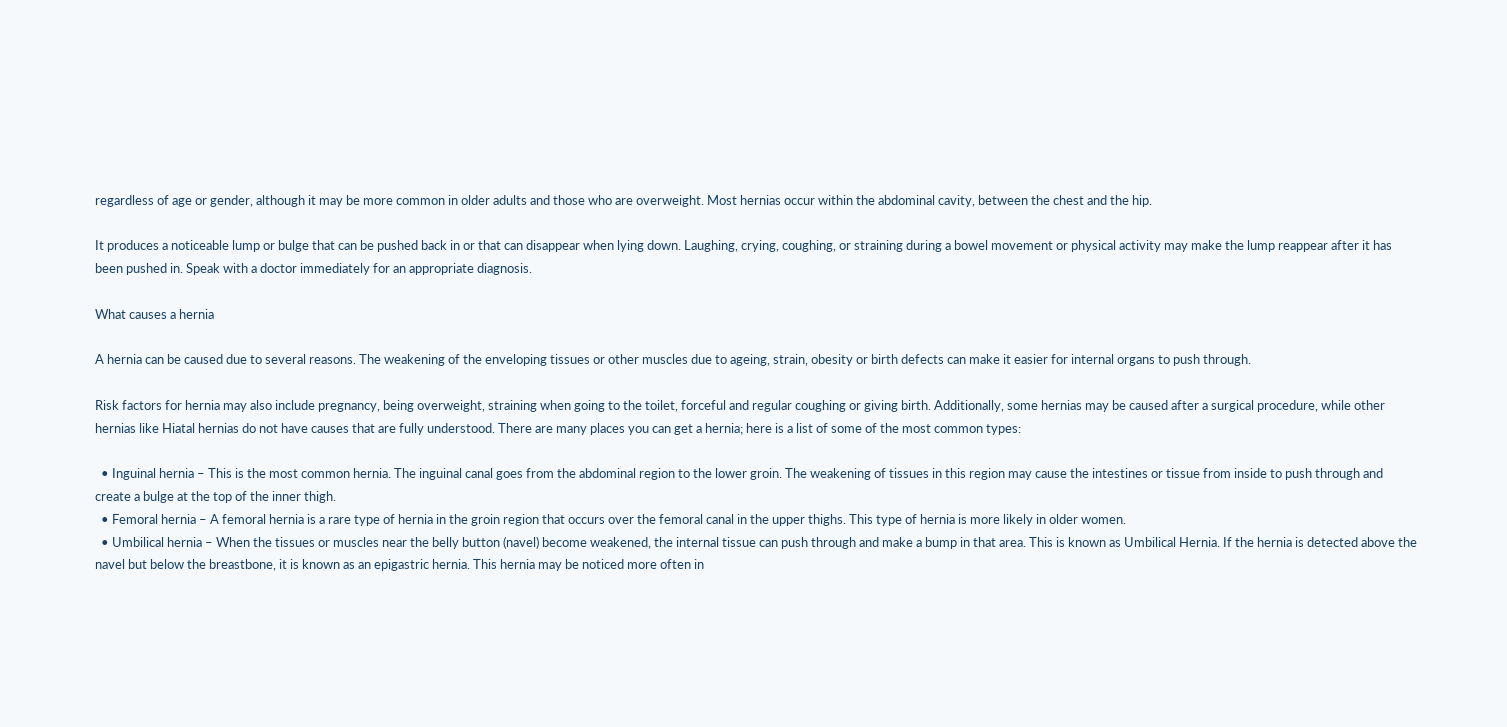regardless of age or gender, although it may be more common in older adults and those who are overweight. Most hernias occur within the abdominal cavity, between the chest and the hip.

It produces a noticeable lump or bulge that can be pushed back in or that can disappear when lying down. Laughing, crying, coughing, or straining during a bowel movement or physical activity may make the lump reappear after it has been pushed in. Speak with a doctor immediately for an appropriate diagnosis.

What causes a hernia

A hernia can be caused due to several reasons. The weakening of the enveloping tissues or other muscles due to ageing, strain, obesity or birth defects can make it easier for internal organs to push through.

Risk factors for hernia may also include pregnancy, being overweight, straining when going to the toilet, forceful and regular coughing or giving birth. Additionally, some hernias may be caused after a surgical procedure, while other hernias like Hiatal hernias do not have causes that are fully understood. There are many places you can get a hernia; here is a list of some of the most common types:

  • Inguinal hernia – This is the most common hernia. The inguinal canal goes from the abdominal region to the lower groin. The weakening of tissues in this region may cause the intestines or tissue from inside to push through and create a bulge at the top of the inner thigh.
  • Femoral hernia – A femoral hernia is a rare type of hernia in the groin region that occurs over the femoral canal in the upper thighs. This type of hernia is more likely in older women.
  • Umbilical hernia – When the tissues or muscles near the belly button (navel) become weakened, the internal tissue can push through and make a bump in that area. This is known as Umbilical Hernia. If the hernia is detected above the navel but below the breastbone, it is known as an epigastric hernia. This hernia may be noticed more often in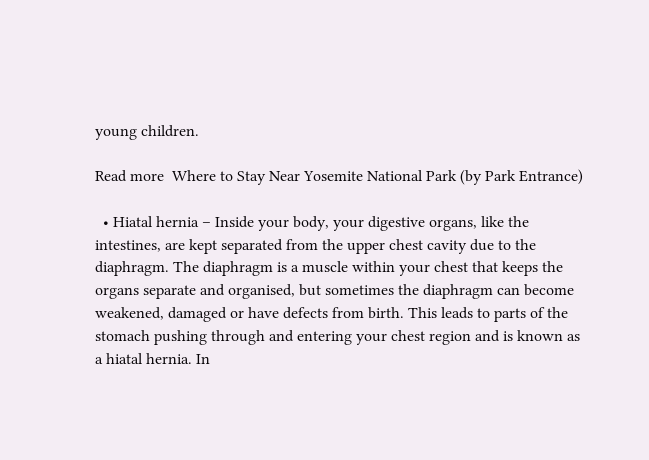young children.

Read more  Where to Stay Near Yosemite National Park (by Park Entrance)

  • Hiatal hernia – Inside your body, your digestive organs, like the intestines, are kept separated from the upper chest cavity due to the diaphragm. The diaphragm is a muscle within your chest that keeps the organs separate and organised, but sometimes the diaphragm can become weakened, damaged or have defects from birth. This leads to parts of the stomach pushing through and entering your chest region and is known as a hiatal hernia. In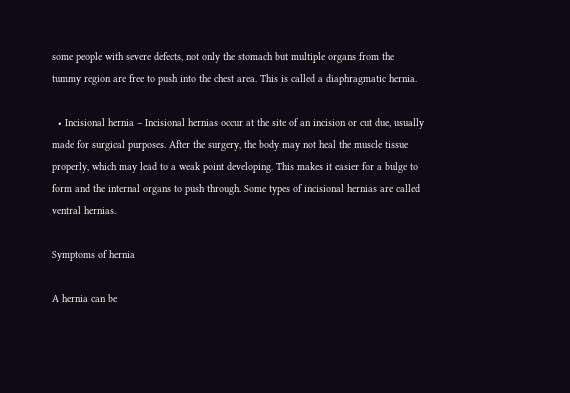some people with severe defects, not only the stomach but multiple organs from the tummy region are free to push into the chest area. This is called a diaphragmatic hernia.

  • Incisional hernia – Incisional hernias occur at the site of an incision or cut due, usually made for surgical purposes. After the surgery, the body may not heal the muscle tissue properly, which may lead to a weak point developing. This makes it easier for a bulge to form and the internal organs to push through. Some types of incisional hernias are called ventral hernias.

Symptoms of hernia

A hernia can be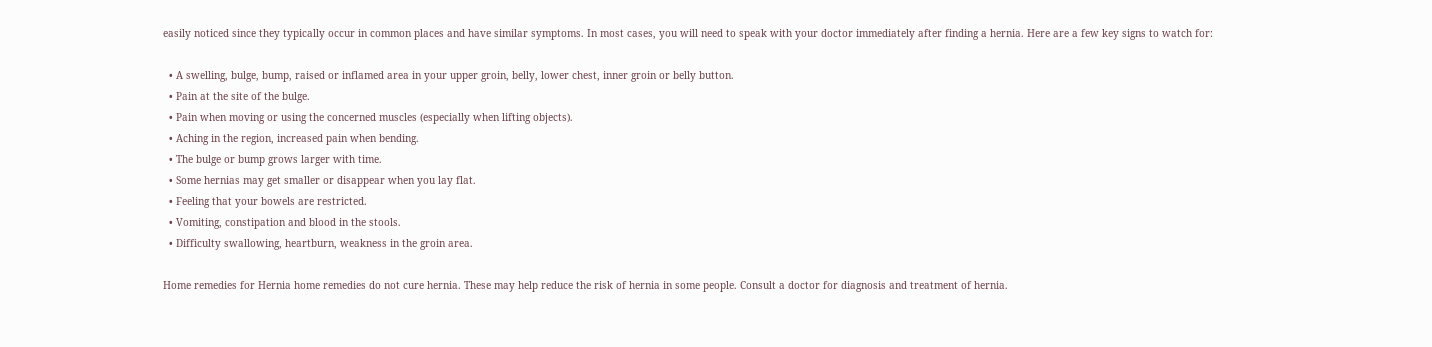easily noticed since they typically occur in common places and have similar symptoms. In most cases, you will need to speak with your doctor immediately after finding a hernia. Here are a few key signs to watch for:

  • A swelling, bulge, bump, raised or inflamed area in your upper groin, belly, lower chest, inner groin or belly button.
  • Pain at the site of the bulge.
  • Pain when moving or using the concerned muscles (especially when lifting objects).
  • Aching in the region, increased pain when bending.
  • The bulge or bump grows larger with time.
  • Some hernias may get smaller or disappear when you lay flat.
  • Feeling that your bowels are restricted.
  • Vomiting, constipation and blood in the stools.
  • Difficulty swallowing, heartburn, weakness in the groin area.

Home remedies for Hernia home remedies do not cure hernia. These may help reduce the risk of hernia in some people. Consult a doctor for diagnosis and treatment of hernia.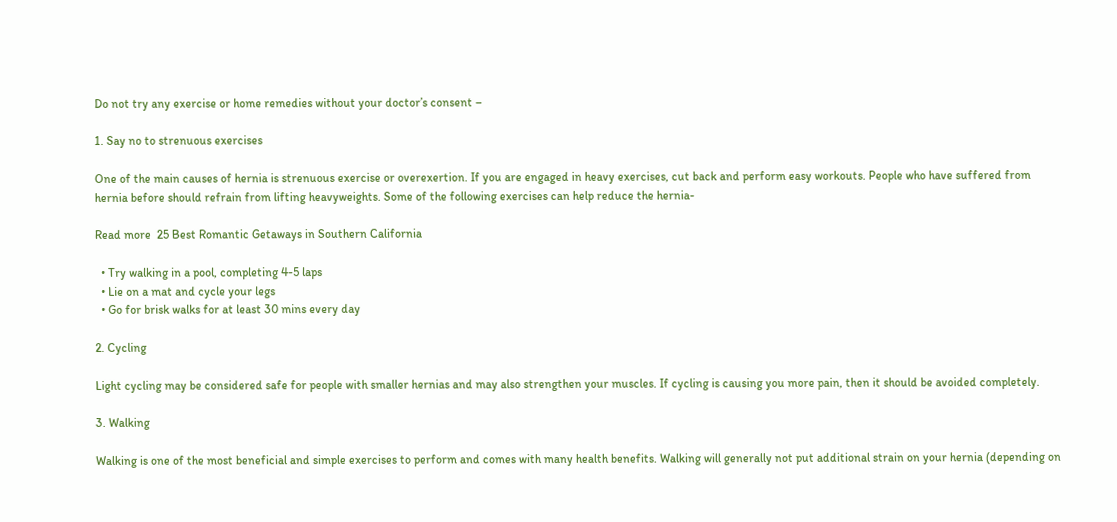Do not try any exercise or home remedies without your doctor’s consent –

1. Say no to strenuous exercises

One of the main causes of hernia is strenuous exercise or overexertion. If you are engaged in heavy exercises, cut back and perform easy workouts. People who have suffered from hernia before should refrain from lifting heavyweights. Some of the following exercises can help reduce the hernia-

Read more  25 Best Romantic Getaways in Southern California

  • Try walking in a pool, completing 4-5 laps
  • Lie on a mat and cycle your legs
  • Go for brisk walks for at least 30 mins every day

2. Cycling

Light cycling may be considered safe for people with smaller hernias and may also strengthen your muscles. If cycling is causing you more pain, then it should be avoided completely.

3. Walking

Walking is one of the most beneficial and simple exercises to perform and comes with many health benefits. Walking will generally not put additional strain on your hernia (depending on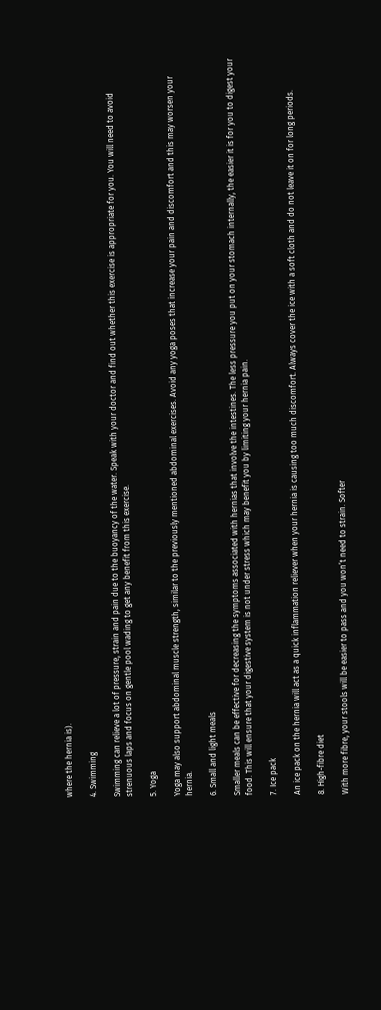where the hernia is).

4. Swimming

Swimming can relieve a lot of pressure, strain and pain due to the buoyancy of the water. Speak with your doctor and find out whether this exercise is appropriate for you. You will need to avoid strenuous laps and focus on gentle pool wading to get any benefit from this exercise.

5. Yoga

Yoga may also support abdominal muscle strength, similar to the previously mentioned abdominal exercises. Avoid any yoga poses that increase your pain and discomfort and this may worsen your hernia.

6. Small and light meals

Smaller meals can be effective for decreasing the symptoms associated with hernias that involve the intestines. The less pressure you put on your stomach internally, the easier it is for you to digest your food. This will ensure that your digestive system is not under stress which may benefit you by limiting your hernia pain.

7. Ice pack

An ice pack on the hernia will act as a quick inflammation reliever when your hernia is causing too much discomfort. Always cover the ice with a soft cloth and do not leave it on for long periods.

8. High-fibre diet

With more fibre, your stools will be easier to pass and you won’t need to strain. Softer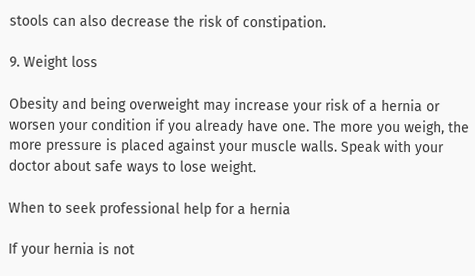stools can also decrease the risk of constipation.

9. Weight loss

Obesity and being overweight may increase your risk of a hernia or worsen your condition if you already have one. The more you weigh, the more pressure is placed against your muscle walls. Speak with your doctor about safe ways to lose weight.

When to seek professional help for a hernia

If your hernia is not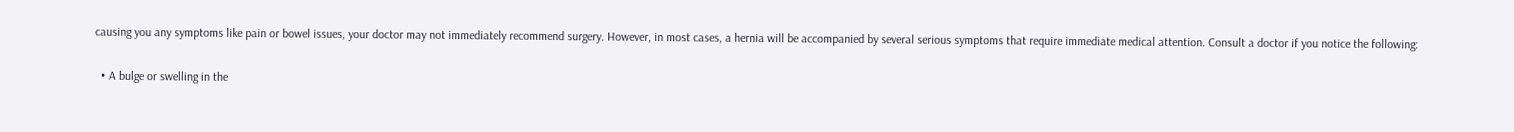causing you any symptoms like pain or bowel issues, your doctor may not immediately recommend surgery. However, in most cases, a hernia will be accompanied by several serious symptoms that require immediate medical attention. Consult a doctor if you notice the following:

  • A bulge or swelling in the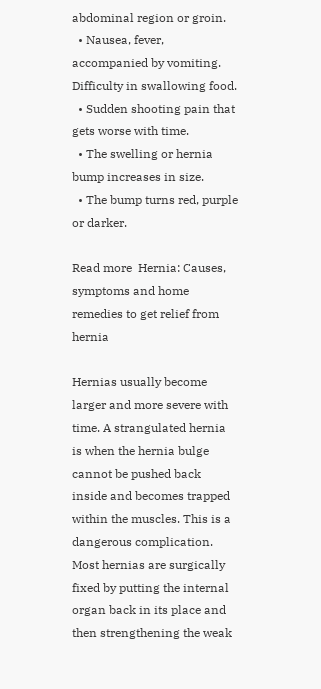abdominal region or groin.
  • Nausea, fever, accompanied by vomiting. Difficulty in swallowing food.
  • Sudden shooting pain that gets worse with time.
  • The swelling or hernia bump increases in size.
  • The bump turns red, purple or darker.

Read more  Hernia: Causes, symptoms and home remedies to get relief from hernia

Hernias usually become larger and more severe with time. A strangulated hernia is when the hernia bulge cannot be pushed back inside and becomes trapped within the muscles. This is a dangerous complication. Most hernias are surgically fixed by putting the internal organ back in its place and then strengthening the weak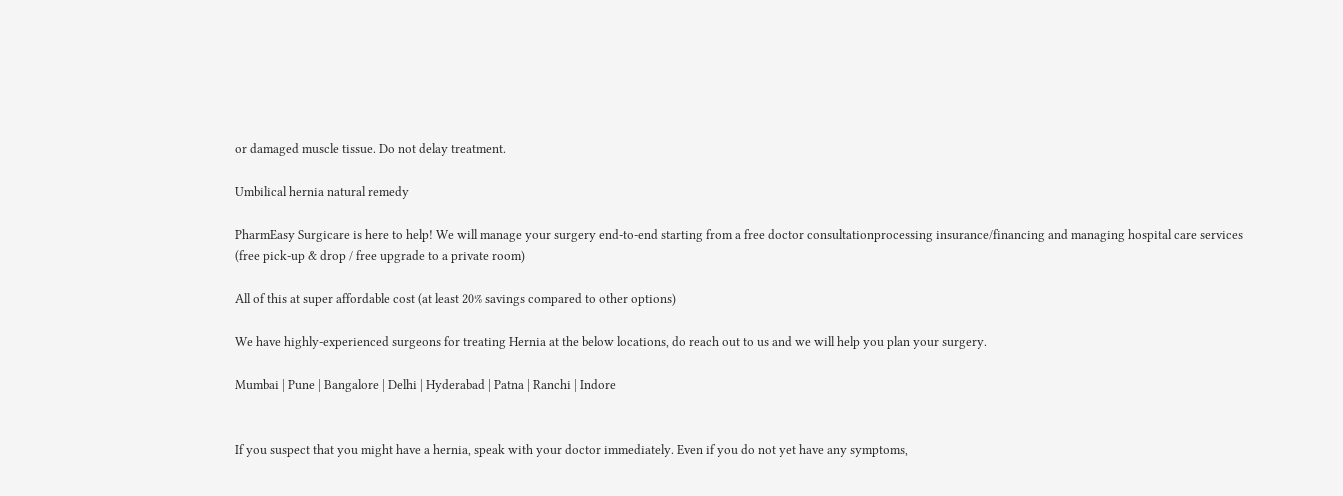or damaged muscle tissue. Do not delay treatment.

Umbilical hernia natural remedy

PharmEasy Surgicare is here to help! We will manage your surgery end-to-end starting from a free doctor consultationprocessing insurance/financing and managing hospital care services (free pick-up & drop / free upgrade to a private room)

All of this at super affordable cost (at least 20% savings compared to other options)

We have highly-experienced surgeons for treating Hernia at the below locations, do reach out to us and we will help you plan your surgery.

Mumbai | Pune | Bangalore | Delhi | Hyderabad | Patna | Ranchi | Indore


If you suspect that you might have a hernia, speak with your doctor immediately. Even if you do not yet have any symptoms,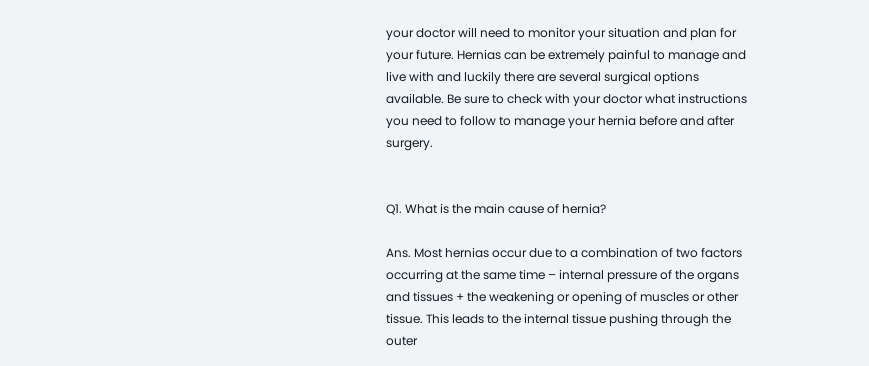your doctor will need to monitor your situation and plan for your future. Hernias can be extremely painful to manage and live with and luckily there are several surgical options available. Be sure to check with your doctor what instructions you need to follow to manage your hernia before and after surgery.


Q1. What is the main cause of hernia?

Ans. Most hernias occur due to a combination of two factors occurring at the same time – internal pressure of the organs and tissues + the weakening or opening of muscles or other tissue. This leads to the internal tissue pushing through the outer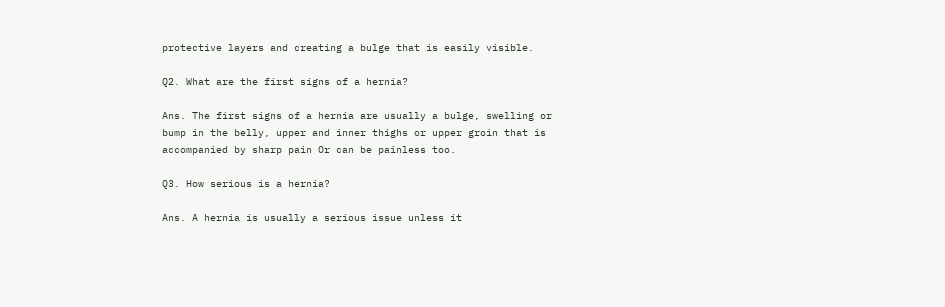protective layers and creating a bulge that is easily visible.

Q2. What are the first signs of a hernia?

Ans. The first signs of a hernia are usually a bulge, swelling or bump in the belly, upper and inner thighs or upper groin that is accompanied by sharp pain Or can be painless too.

Q3. How serious is a hernia?

Ans. A hernia is usually a serious issue unless it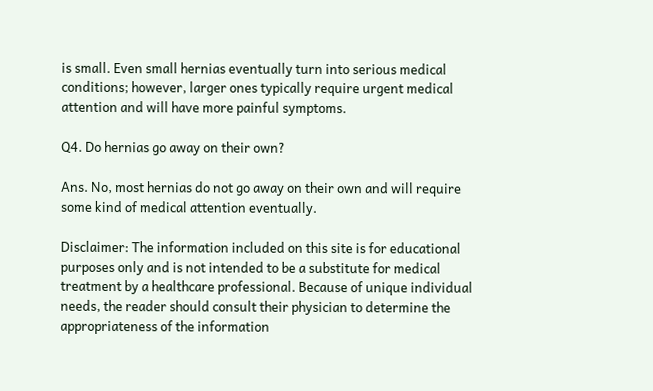is small. Even small hernias eventually turn into serious medical conditions; however, larger ones typically require urgent medical attention and will have more painful symptoms.

Q4. Do hernias go away on their own?

Ans. No, most hernias do not go away on their own and will require some kind of medical attention eventually.

Disclaimer: The information included on this site is for educational purposes only and is not intended to be a substitute for medical treatment by a healthcare professional. Because of unique individual needs, the reader should consult their physician to determine the appropriateness of the information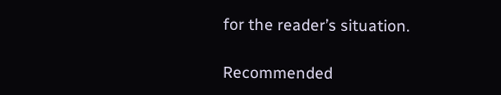for the reader’s situation.

Recommended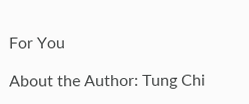For You

About the Author: Tung Chi